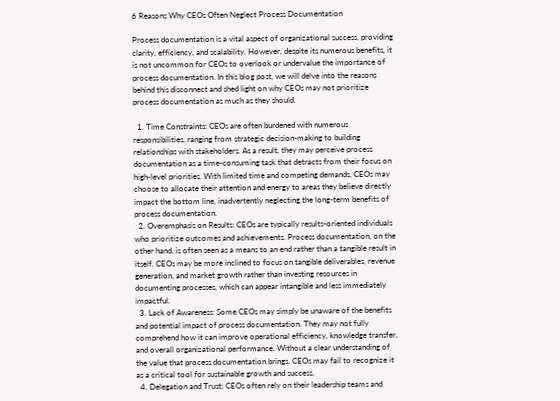6 Reasons Why CEOs Often Neglect Process Documentation

Process documentation is a vital aspect of organizational success, providing clarity, efficiency, and scalability. However, despite its numerous benefits, it is not uncommon for CEOs to overlook or undervalue the importance of process documentation. In this blog post, we will delve into the reasons behind this disconnect and shed light on why CEOs may not prioritize process documentation as much as they should.

  1. Time Constraints: CEOs are often burdened with numerous responsibilities, ranging from strategic decision-making to building relationships with stakeholders. As a result, they may perceive process documentation as a time-consuming task that detracts from their focus on high-level priorities. With limited time and competing demands, CEOs may choose to allocate their attention and energy to areas they believe directly impact the bottom line, inadvertently neglecting the long-term benefits of process documentation.
  2. Overemphasis on Results: CEOs are typically results-oriented individuals who prioritize outcomes and achievements. Process documentation, on the other hand, is often seen as a means to an end rather than a tangible result in itself. CEOs may be more inclined to focus on tangible deliverables, revenue generation, and market growth rather than investing resources in documenting processes, which can appear intangible and less immediately impactful.
  3. Lack of Awareness: Some CEOs may simply be unaware of the benefits and potential impact of process documentation. They may not fully comprehend how it can improve operational efficiency, knowledge transfer, and overall organizational performance. Without a clear understanding of the value that process documentation brings, CEOs may fail to recognize it as a critical tool for sustainable growth and success.
  4. Delegation and Trust: CEOs often rely on their leadership teams and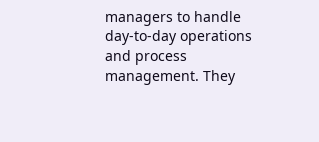managers to handle day-to-day operations and process management. They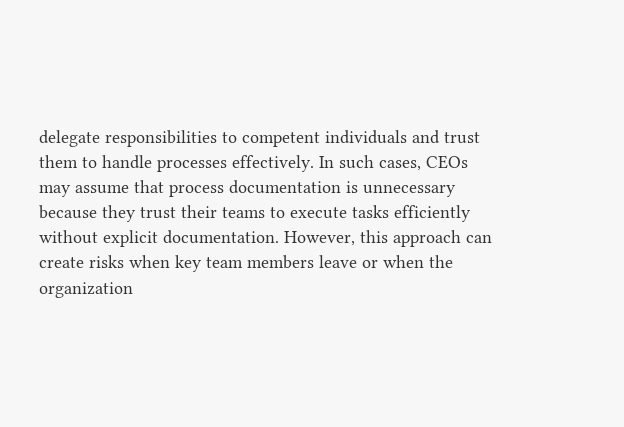delegate responsibilities to competent individuals and trust them to handle processes effectively. In such cases, CEOs may assume that process documentation is unnecessary because they trust their teams to execute tasks efficiently without explicit documentation. However, this approach can create risks when key team members leave or when the organization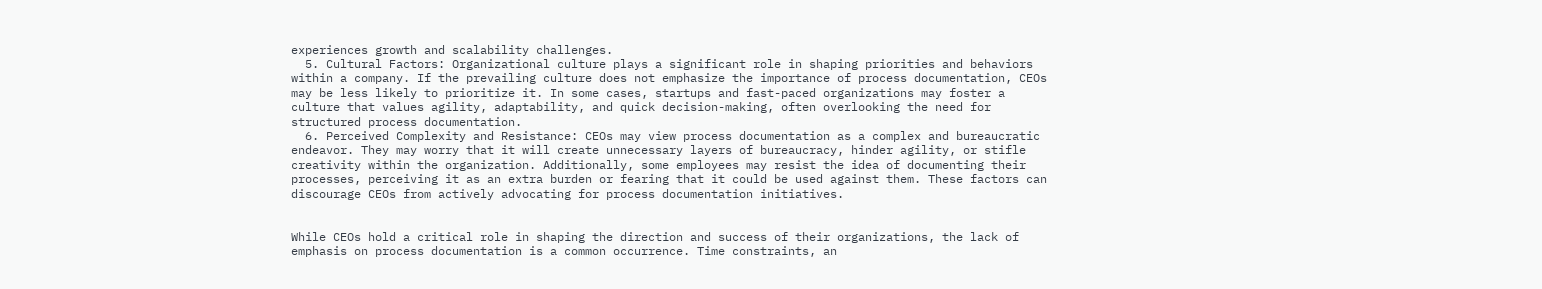experiences growth and scalability challenges.
  5. Cultural Factors: Organizational culture plays a significant role in shaping priorities and behaviors within a company. If the prevailing culture does not emphasize the importance of process documentation, CEOs may be less likely to prioritize it. In some cases, startups and fast-paced organizations may foster a culture that values agility, adaptability, and quick decision-making, often overlooking the need for structured process documentation.
  6. Perceived Complexity and Resistance: CEOs may view process documentation as a complex and bureaucratic endeavor. They may worry that it will create unnecessary layers of bureaucracy, hinder agility, or stifle creativity within the organization. Additionally, some employees may resist the idea of documenting their processes, perceiving it as an extra burden or fearing that it could be used against them. These factors can discourage CEOs from actively advocating for process documentation initiatives.


While CEOs hold a critical role in shaping the direction and success of their organizations, the lack of emphasis on process documentation is a common occurrence. Time constraints, an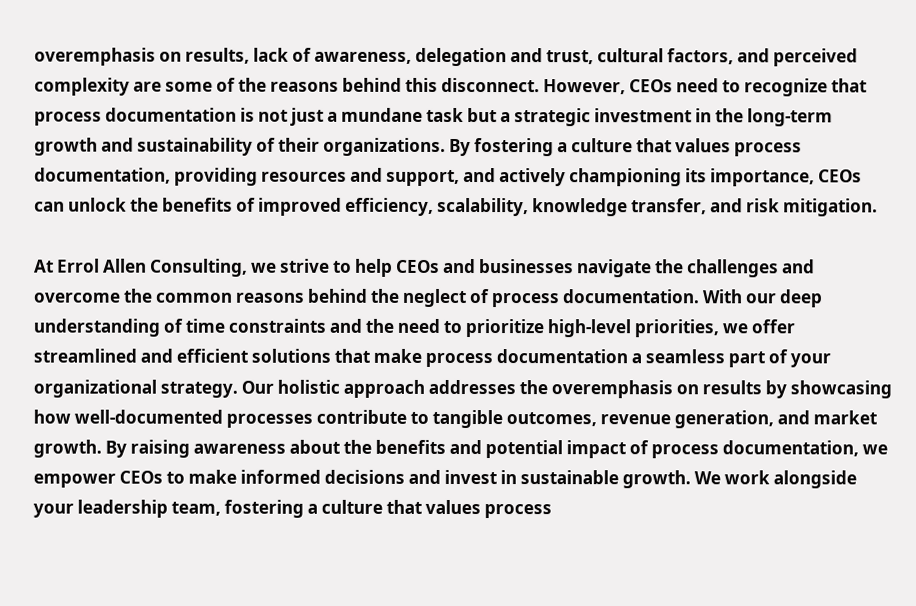overemphasis on results, lack of awareness, delegation and trust, cultural factors, and perceived complexity are some of the reasons behind this disconnect. However, CEOs need to recognize that process documentation is not just a mundane task but a strategic investment in the long-term growth and sustainability of their organizations. By fostering a culture that values process documentation, providing resources and support, and actively championing its importance, CEOs can unlock the benefits of improved efficiency, scalability, knowledge transfer, and risk mitigation.

At Errol Allen Consulting, we strive to help CEOs and businesses navigate the challenges and overcome the common reasons behind the neglect of process documentation. With our deep understanding of time constraints and the need to prioritize high-level priorities, we offer streamlined and efficient solutions that make process documentation a seamless part of your organizational strategy. Our holistic approach addresses the overemphasis on results by showcasing how well-documented processes contribute to tangible outcomes, revenue generation, and market growth. By raising awareness about the benefits and potential impact of process documentation, we empower CEOs to make informed decisions and invest in sustainable growth. We work alongside your leadership team, fostering a culture that values process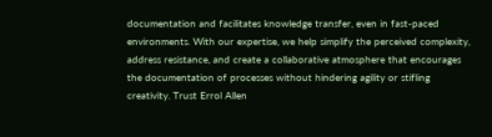documentation and facilitates knowledge transfer, even in fast-paced environments. With our expertise, we help simplify the perceived complexity, address resistance, and create a collaborative atmosphere that encourages the documentation of processes without hindering agility or stifling creativity. Trust Errol Allen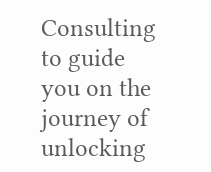Consulting to guide you on the journey of unlocking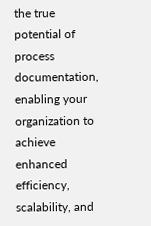the true potential of process documentation, enabling your organization to achieve enhanced efficiency, scalability, and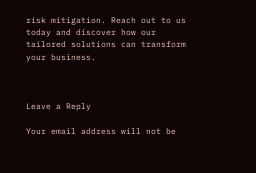risk mitigation. Reach out to us today and discover how our tailored solutions can transform your business.



Leave a Reply

Your email address will not be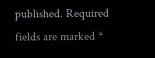published. Required fields are marked *